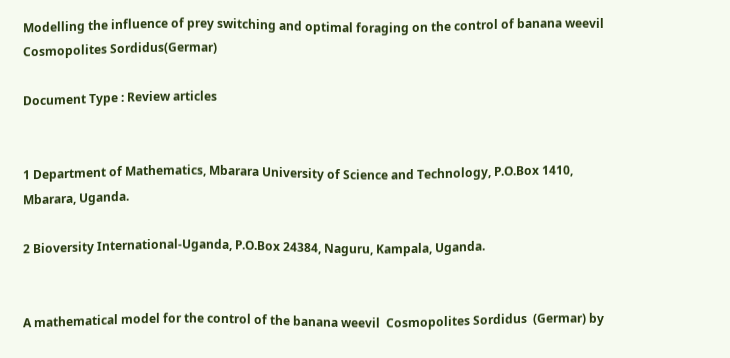Modelling the influence of prey switching and optimal foraging on the control of banana weevil Cosmopolites Sordidus(Germar)

Document Type : Review articles


1 Department of Mathematics, Mbarara University of Science and Technology, P.O.Box 1410, Mbarara, Uganda.

2 Bioversity International-Uganda, P.O.Box 24384, Naguru, Kampala, Uganda.


A mathematical model for the control of the banana weevil  Cosmopolites Sordidus  (Germar) by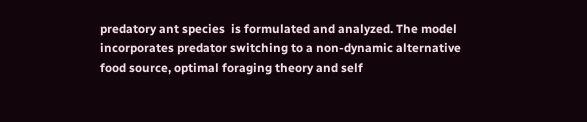predatory ant species  is formulated and analyzed. The model incorporates predator switching to a non-dynamic alternative food source, optimal foraging theory and self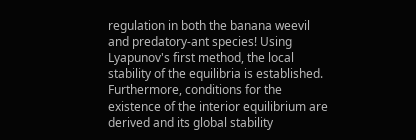regulation in both the banana weevil and predatory-ant species! Using Lyapunov's first method, the local stability of the equilibria is established. Furthermore, conditions for the existence of the interior equilibrium are derived and its global stability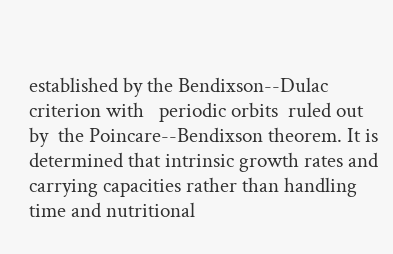established by the Bendixson--Dulac criterion with   periodic orbits  ruled out by  the Poincare--Bendixson theorem. It is determined that intrinsic growth rates and carrying capacities rather than handling time and nutritional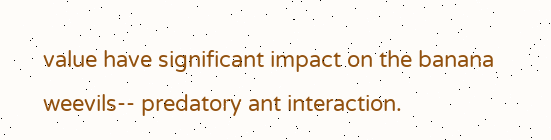value have significant impact on the banana weevils-- predatory ant interaction.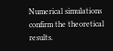Numerical simulations   confirm the theoretical results.